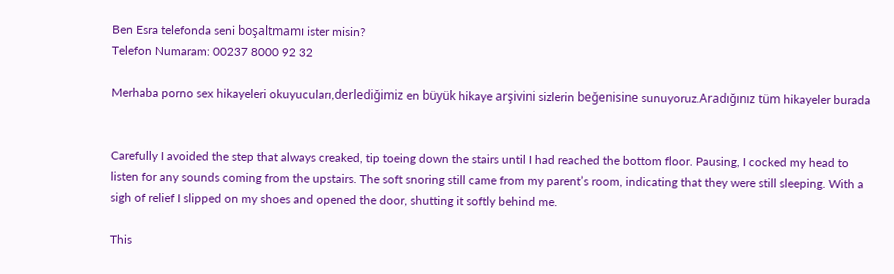Ben Esra telefonda seni boşaltmamı ister misin?
Telefon Numaram: 00237 8000 92 32

Merhaba porno sex hikayeleri okuyucuları,derlediğimiz en büyük hikaye arşivini sizlerin beğenisine sunuyoruz.Aradığınız tüm hikayeler burada


Carefully I avoided the step that always creaked, tip toeing down the stairs until I had reached the bottom floor. Pausing, I cocked my head to listen for any sounds coming from the upstairs. The soft snoring still came from my parent’s room, indicating that they were still sleeping. With a sigh of relief I slipped on my shoes and opened the door, shutting it softly behind me.

This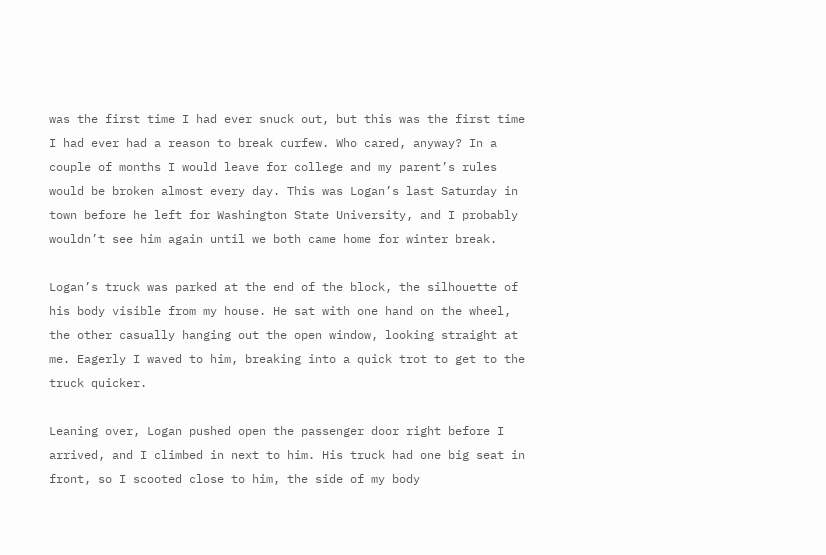was the first time I had ever snuck out, but this was the first time I had ever had a reason to break curfew. Who cared, anyway? In a couple of months I would leave for college and my parent’s rules would be broken almost every day. This was Logan’s last Saturday in town before he left for Washington State University, and I probably wouldn’t see him again until we both came home for winter break.

Logan’s truck was parked at the end of the block, the silhouette of his body visible from my house. He sat with one hand on the wheel, the other casually hanging out the open window, looking straight at me. Eagerly I waved to him, breaking into a quick trot to get to the truck quicker.

Leaning over, Logan pushed open the passenger door right before I arrived, and I climbed in next to him. His truck had one big seat in front, so I scooted close to him, the side of my body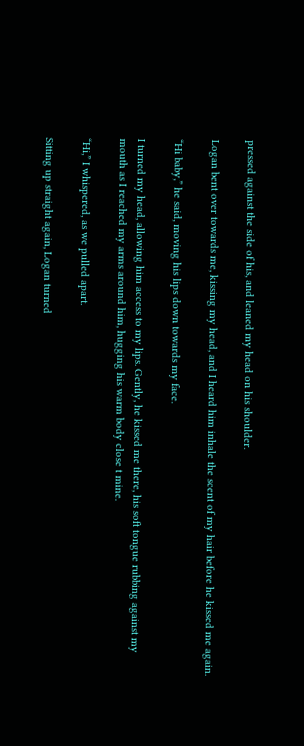pressed against the side of his, and leaned my head on his shoulder.

Logan bent over towards me, kissing my head, and I heard him inhale the scent of my hair before he kissed me again.

“Hi baby,” he said, moving his lips down towards my face.

I turned my head, allowing him access to my lips. Gently, he kissed me there, his soft tongue rubbing against my mouth as I reached my arms around him, hugging his warm body close t mine.

“Hi,” I whispered, as we pulled apart.

Sitting up straight again, Logan turned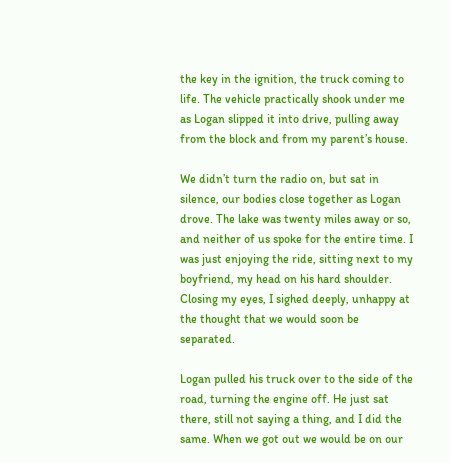the key in the ignition, the truck coming to life. The vehicle practically shook under me as Logan slipped it into drive, pulling away from the block and from my parent’s house.

We didn’t turn the radio on, but sat in silence, our bodies close together as Logan drove. The lake was twenty miles away or so, and neither of us spoke for the entire time. I was just enjoying the ride, sitting next to my boyfriend, my head on his hard shoulder. Closing my eyes, I sighed deeply, unhappy at the thought that we would soon be separated.

Logan pulled his truck over to the side of the road, turning the engine off. He just sat there, still not saying a thing, and I did the same. When we got out we would be on our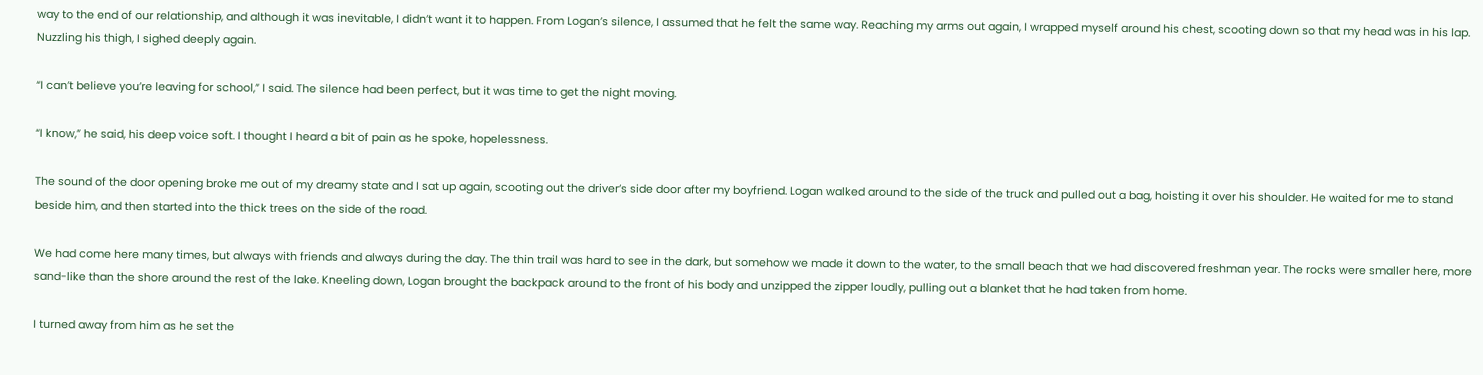way to the end of our relationship, and although it was inevitable, I didn’t want it to happen. From Logan’s silence, I assumed that he felt the same way. Reaching my arms out again, I wrapped myself around his chest, scooting down so that my head was in his lap. Nuzzling his thigh, I sighed deeply again.

“I can’t believe you’re leaving for school,” I said. The silence had been perfect, but it was time to get the night moving.

“I know,” he said, his deep voice soft. I thought I heard a bit of pain as he spoke, hopelessness.

The sound of the door opening broke me out of my dreamy state and I sat up again, scooting out the driver’s side door after my boyfriend. Logan walked around to the side of the truck and pulled out a bag, hoisting it over his shoulder. He waited for me to stand beside him, and then started into the thick trees on the side of the road.

We had come here many times, but always with friends and always during the day. The thin trail was hard to see in the dark, but somehow we made it down to the water, to the small beach that we had discovered freshman year. The rocks were smaller here, more sand-like than the shore around the rest of the lake. Kneeling down, Logan brought the backpack around to the front of his body and unzipped the zipper loudly, pulling out a blanket that he had taken from home.

I turned away from him as he set the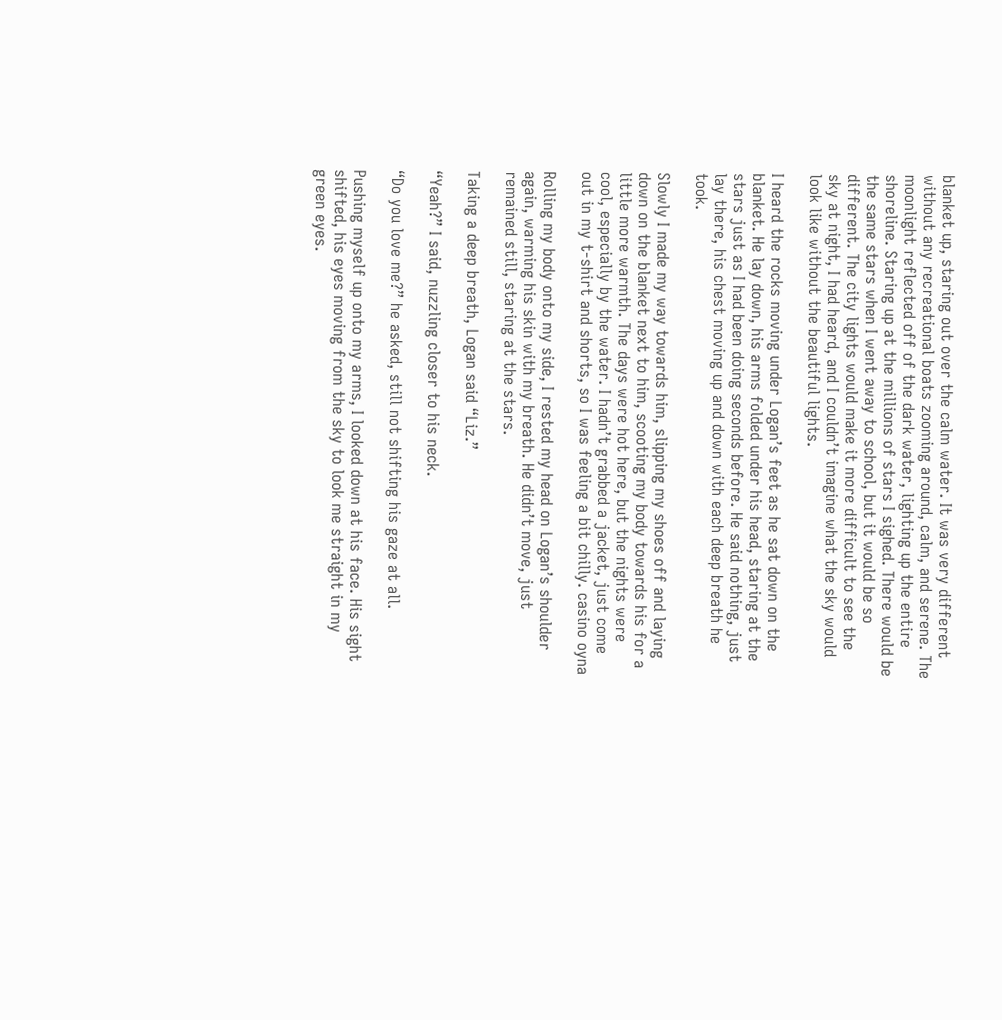blanket up, staring out over the calm water. It was very different without any recreational boats zooming around, calm, and serene. The moonlight reflected off of the dark water, lighting up the entire shoreline. Staring up at the millions of stars I sighed. There would be the same stars when I went away to school, but it would be so different. The city lights would make it more difficult to see the sky at night, I had heard, and I couldn’t imagine what the sky would look like without the beautiful lights.

I heard the rocks moving under Logan’s feet as he sat down on the blanket. He lay down, his arms folded under his head, staring at the stars just as I had been doing seconds before. He said nothing, just lay there, his chest moving up and down with each deep breath he took.

Slowly I made my way towards him, slipping my shoes off and laying down on the blanket next to him, scooting my body towards his for a little more warmth. The days were hot here, but the nights were cool, especially by the water. I hadn’t grabbed a jacket, just come out in my t-shirt and shorts, so I was feeling a bit chilly. casino oyna

Rolling my body onto my side, I rested my head on Logan’s shoulder again, warming his skin with my breath. He didn’t move, just remained still, staring at the stars.

Taking a deep breath, Logan said “Liz.”

“Yeah?” I said, nuzzling closer to his neck.

“Do you love me?” he asked, still not shifting his gaze at all.

Pushing myself up onto my arms, I looked down at his face. His sight shifted, his eyes moving from the sky to look me straight in my green eyes.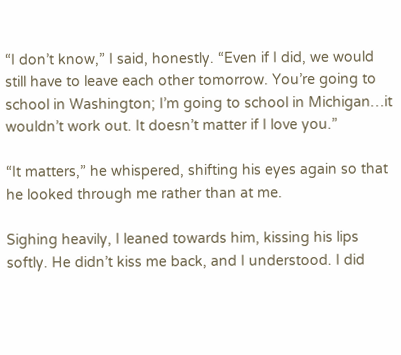“I don’t know,” I said, honestly. “Even if I did, we would still have to leave each other tomorrow. You’re going to school in Washington; I’m going to school in Michigan…it wouldn’t work out. It doesn’t matter if I love you.”

“It matters,” he whispered, shifting his eyes again so that he looked through me rather than at me.

Sighing heavily, I leaned towards him, kissing his lips softly. He didn’t kiss me back, and I understood. I did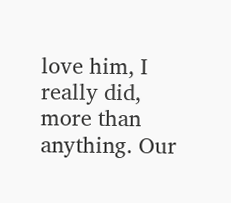love him, I really did, more than anything. Our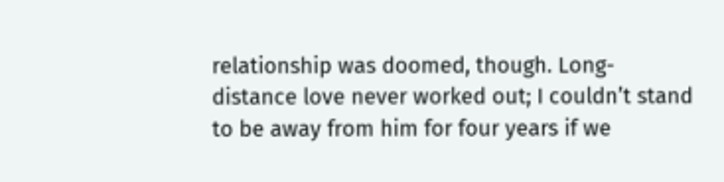relationship was doomed, though. Long-distance love never worked out; I couldn’t stand to be away from him for four years if we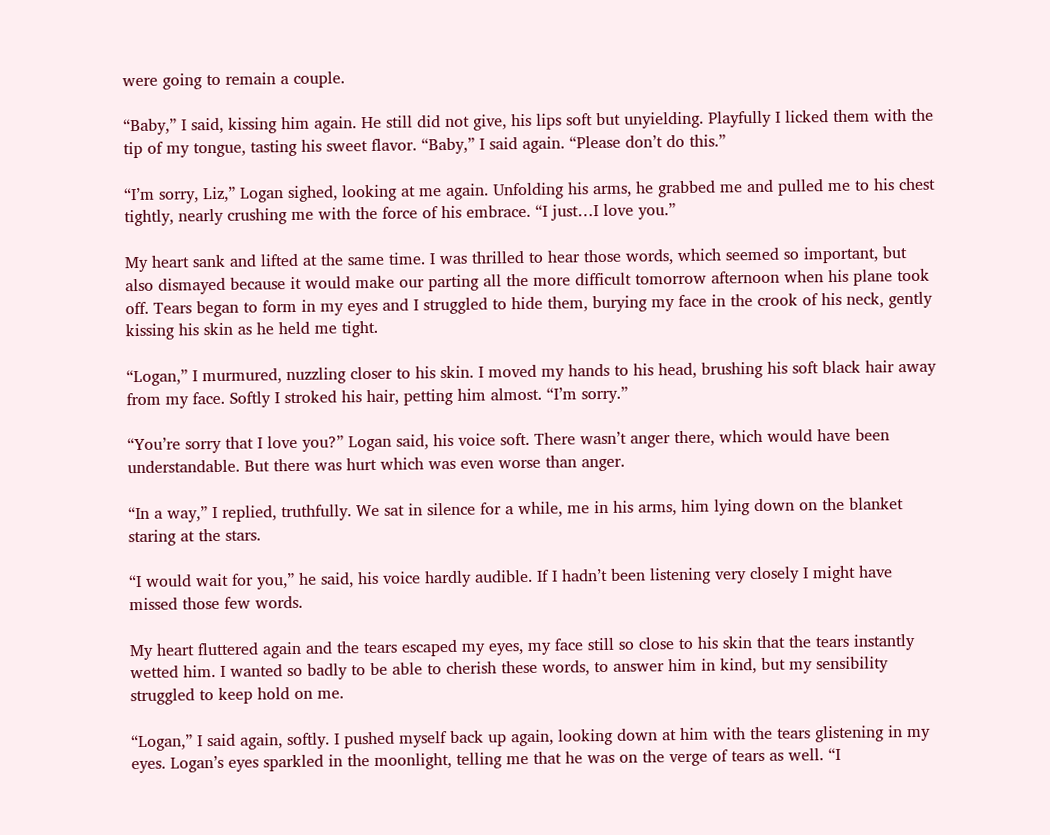were going to remain a couple.

“Baby,” I said, kissing him again. He still did not give, his lips soft but unyielding. Playfully I licked them with the tip of my tongue, tasting his sweet flavor. “Baby,” I said again. “Please don’t do this.”

“I’m sorry, Liz,” Logan sighed, looking at me again. Unfolding his arms, he grabbed me and pulled me to his chest tightly, nearly crushing me with the force of his embrace. “I just…I love you.”

My heart sank and lifted at the same time. I was thrilled to hear those words, which seemed so important, but also dismayed because it would make our parting all the more difficult tomorrow afternoon when his plane took off. Tears began to form in my eyes and I struggled to hide them, burying my face in the crook of his neck, gently kissing his skin as he held me tight.

“Logan,” I murmured, nuzzling closer to his skin. I moved my hands to his head, brushing his soft black hair away from my face. Softly I stroked his hair, petting him almost. “I’m sorry.”

“You’re sorry that I love you?” Logan said, his voice soft. There wasn’t anger there, which would have been understandable. But there was hurt which was even worse than anger.

“In a way,” I replied, truthfully. We sat in silence for a while, me in his arms, him lying down on the blanket staring at the stars.

“I would wait for you,” he said, his voice hardly audible. If I hadn’t been listening very closely I might have missed those few words.

My heart fluttered again and the tears escaped my eyes, my face still so close to his skin that the tears instantly wetted him. I wanted so badly to be able to cherish these words, to answer him in kind, but my sensibility struggled to keep hold on me.

“Logan,” I said again, softly. I pushed myself back up again, looking down at him with the tears glistening in my eyes. Logan’s eyes sparkled in the moonlight, telling me that he was on the verge of tears as well. “I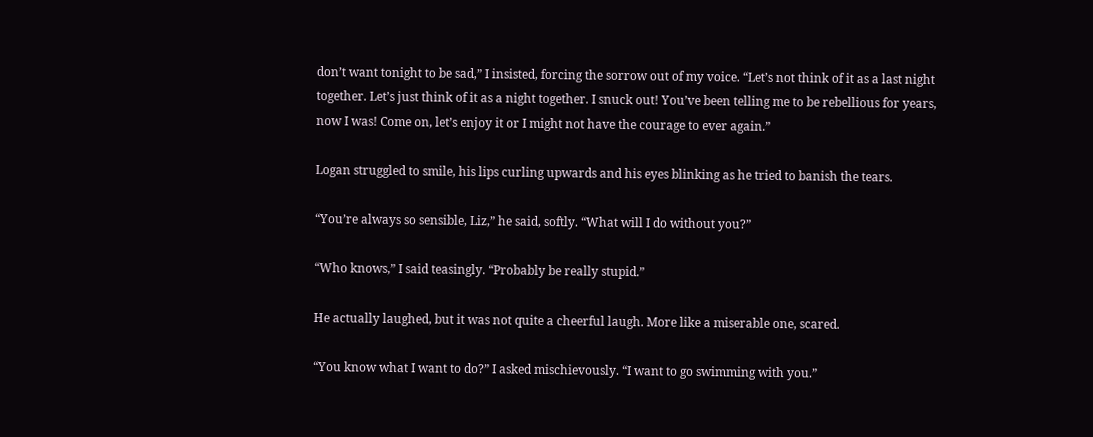don’t want tonight to be sad,” I insisted, forcing the sorrow out of my voice. “Let’s not think of it as a last night together. Let’s just think of it as a night together. I snuck out! You’ve been telling me to be rebellious for years, now I was! Come on, let’s enjoy it or I might not have the courage to ever again.”

Logan struggled to smile, his lips curling upwards and his eyes blinking as he tried to banish the tears.

“You’re always so sensible, Liz,” he said, softly. “What will I do without you?”

“Who knows,” I said teasingly. “Probably be really stupid.”

He actually laughed, but it was not quite a cheerful laugh. More like a miserable one, scared.

“You know what I want to do?” I asked mischievously. “I want to go swimming with you.”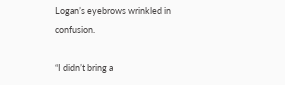Logan’s eyebrows wrinkled in confusion.

“I didn’t bring a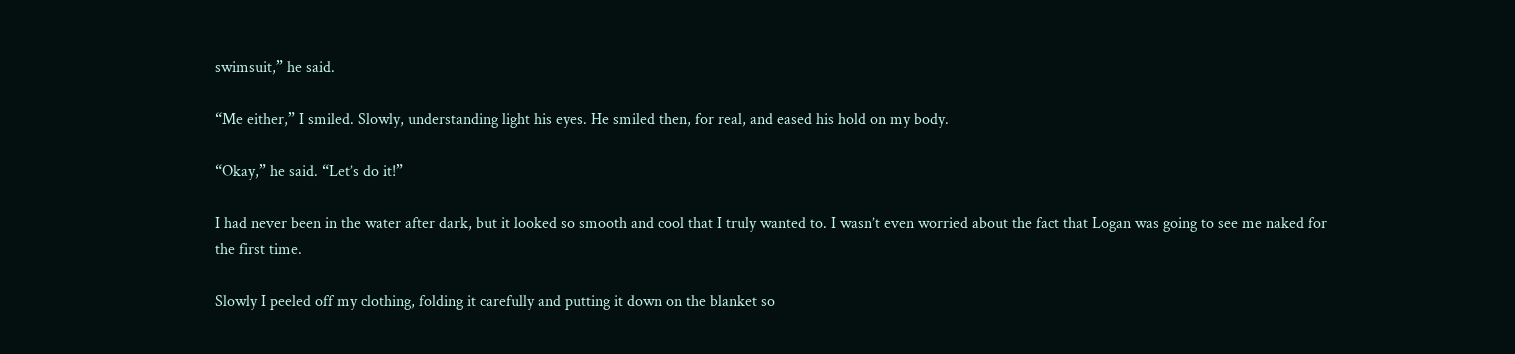swimsuit,” he said.

“Me either,” I smiled. Slowly, understanding light his eyes. He smiled then, for real, and eased his hold on my body.

“Okay,” he said. “Let’s do it!”

I had never been in the water after dark, but it looked so smooth and cool that I truly wanted to. I wasn’t even worried about the fact that Logan was going to see me naked for the first time.

Slowly I peeled off my clothing, folding it carefully and putting it down on the blanket so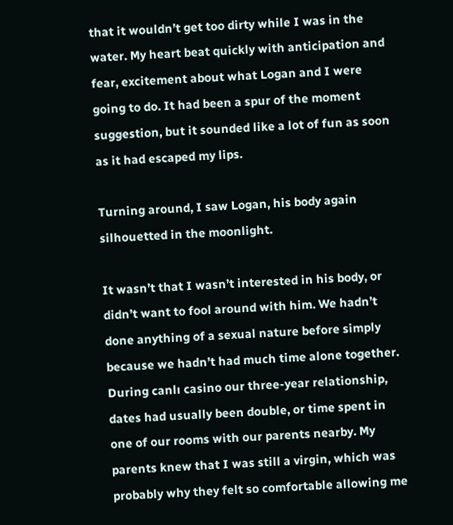that it wouldn’t get too dirty while I was in the water. My heart beat quickly with anticipation and fear, excitement about what Logan and I were going to do. It had been a spur of the moment suggestion, but it sounded like a lot of fun as soon as it had escaped my lips.

Turning around, I saw Logan, his body again silhouetted in the moonlight.

It wasn’t that I wasn’t interested in his body, or didn’t want to fool around with him. We hadn’t done anything of a sexual nature before simply because we hadn’t had much time alone together. During canlı casino our three-year relationship, dates had usually been double, or time spent in one of our rooms with our parents nearby. My parents knew that I was still a virgin, which was probably why they felt so comfortable allowing me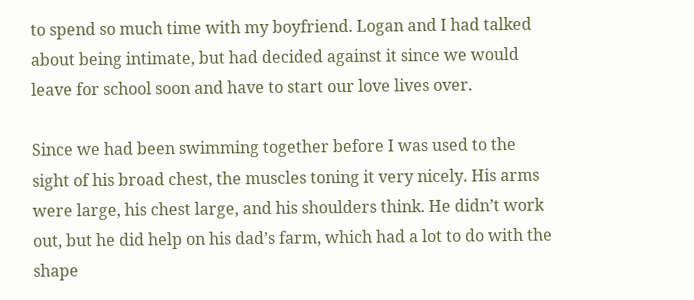to spend so much time with my boyfriend. Logan and I had talked about being intimate, but had decided against it since we would leave for school soon and have to start our love lives over.

Since we had been swimming together before I was used to the sight of his broad chest, the muscles toning it very nicely. His arms were large, his chest large, and his shoulders think. He didn’t work out, but he did help on his dad’s farm, which had a lot to do with the shape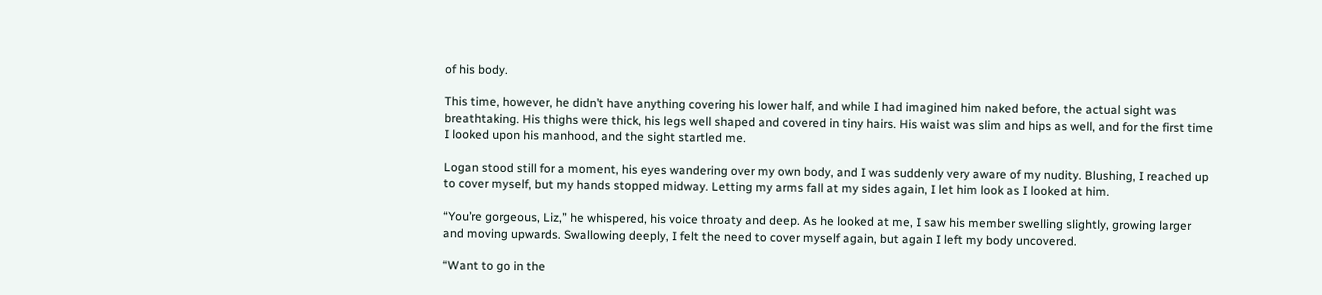of his body.

This time, however, he didn’t have anything covering his lower half, and while I had imagined him naked before, the actual sight was breathtaking. His thighs were thick, his legs well shaped and covered in tiny hairs. His waist was slim and hips as well, and for the first time I looked upon his manhood, and the sight startled me.

Logan stood still for a moment, his eyes wandering over my own body, and I was suddenly very aware of my nudity. Blushing, I reached up to cover myself, but my hands stopped midway. Letting my arms fall at my sides again, I let him look as I looked at him.

“You’re gorgeous, Liz,” he whispered, his voice throaty and deep. As he looked at me, I saw his member swelling slightly, growing larger and moving upwards. Swallowing deeply, I felt the need to cover myself again, but again I left my body uncovered.

“Want to go in the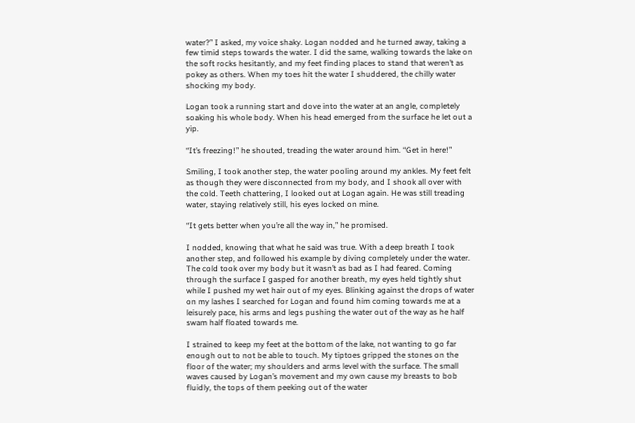water?” I asked, my voice shaky. Logan nodded and he turned away, taking a few timid steps towards the water. I did the same, walking towards the lake on the soft rocks hesitantly, and my feet finding places to stand that weren’t as pokey as others. When my toes hit the water I shuddered, the chilly water shocking my body.

Logan took a running start and dove into the water at an angle, completely soaking his whole body. When his head emerged from the surface he let out a yip.

“It’s freezing!” he shouted, treading the water around him. “Get in here!”

Smiling, I took another step, the water pooling around my ankles. My feet felt as though they were disconnected from my body, and I shook all over with the cold. Teeth chattering, I looked out at Logan again. He was still treading water, staying relatively still, his eyes locked on mine.

“It gets better when you’re all the way in,” he promised.

I nodded, knowing that what he said was true. With a deep breath I took another step, and followed his example by diving completely under the water. The cold took over my body but it wasn’t as bad as I had feared. Coming through the surface I gasped for another breath, my eyes held tightly shut while I pushed my wet hair out of my eyes. Blinking against the drops of water on my lashes I searched for Logan and found him coming towards me at a leisurely pace, his arms and legs pushing the water out of the way as he half swam half floated towards me.

I strained to keep my feet at the bottom of the lake, not wanting to go far enough out to not be able to touch. My tiptoes gripped the stones on the floor of the water; my shoulders and arms level with the surface. The small waves caused by Logan’s movement and my own cause my breasts to bob fluidly, the tops of them peeking out of the water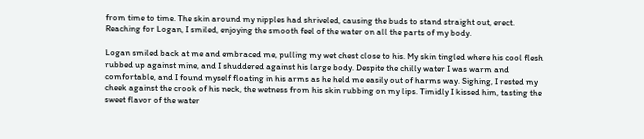from time to time. The skin around my nipples had shriveled, causing the buds to stand straight out, erect. Reaching for Logan, I smiled, enjoying the smooth feel of the water on all the parts of my body.

Logan smiled back at me and embraced me, pulling my wet chest close to his. My skin tingled where his cool flesh rubbed up against mine, and I shuddered against his large body. Despite the chilly water I was warm and comfortable, and I found myself floating in his arms as he held me easily out of harms way. Sighing, I rested my cheek against the crook of his neck, the wetness from his skin rubbing on my lips. Timidly I kissed him, tasting the sweet flavor of the water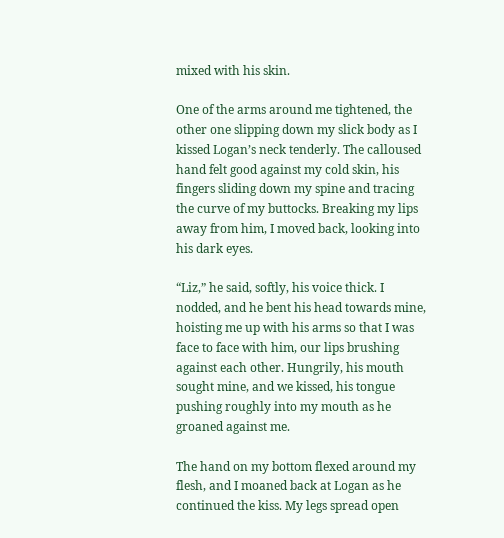mixed with his skin.

One of the arms around me tightened, the other one slipping down my slick body as I kissed Logan’s neck tenderly. The calloused hand felt good against my cold skin, his fingers sliding down my spine and tracing the curve of my buttocks. Breaking my lips away from him, I moved back, looking into his dark eyes.

“Liz,” he said, softly, his voice thick. I nodded, and he bent his head towards mine, hoisting me up with his arms so that I was face to face with him, our lips brushing against each other. Hungrily, his mouth sought mine, and we kissed, his tongue pushing roughly into my mouth as he groaned against me.

The hand on my bottom flexed around my flesh, and I moaned back at Logan as he continued the kiss. My legs spread open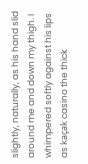slightly, naturally, as his hand slid around me and down my thigh. I whimpered softly against his lips as kaçak casino the thick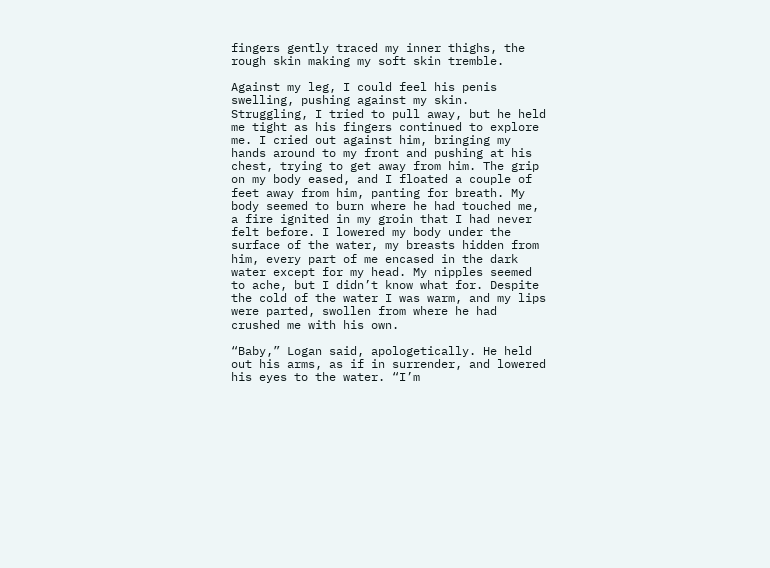fingers gently traced my inner thighs, the rough skin making my soft skin tremble.

Against my leg, I could feel his penis swelling, pushing against my skin. Struggling, I tried to pull away, but he held me tight as his fingers continued to explore me. I cried out against him, bringing my hands around to my front and pushing at his chest, trying to get away from him. The grip on my body eased, and I floated a couple of feet away from him, panting for breath. My body seemed to burn where he had touched me, a fire ignited in my groin that I had never felt before. I lowered my body under the surface of the water, my breasts hidden from him, every part of me encased in the dark water except for my head. My nipples seemed to ache, but I didn’t know what for. Despite the cold of the water I was warm, and my lips were parted, swollen from where he had crushed me with his own.

“Baby,” Logan said, apologetically. He held out his arms, as if in surrender, and lowered his eyes to the water. “I’m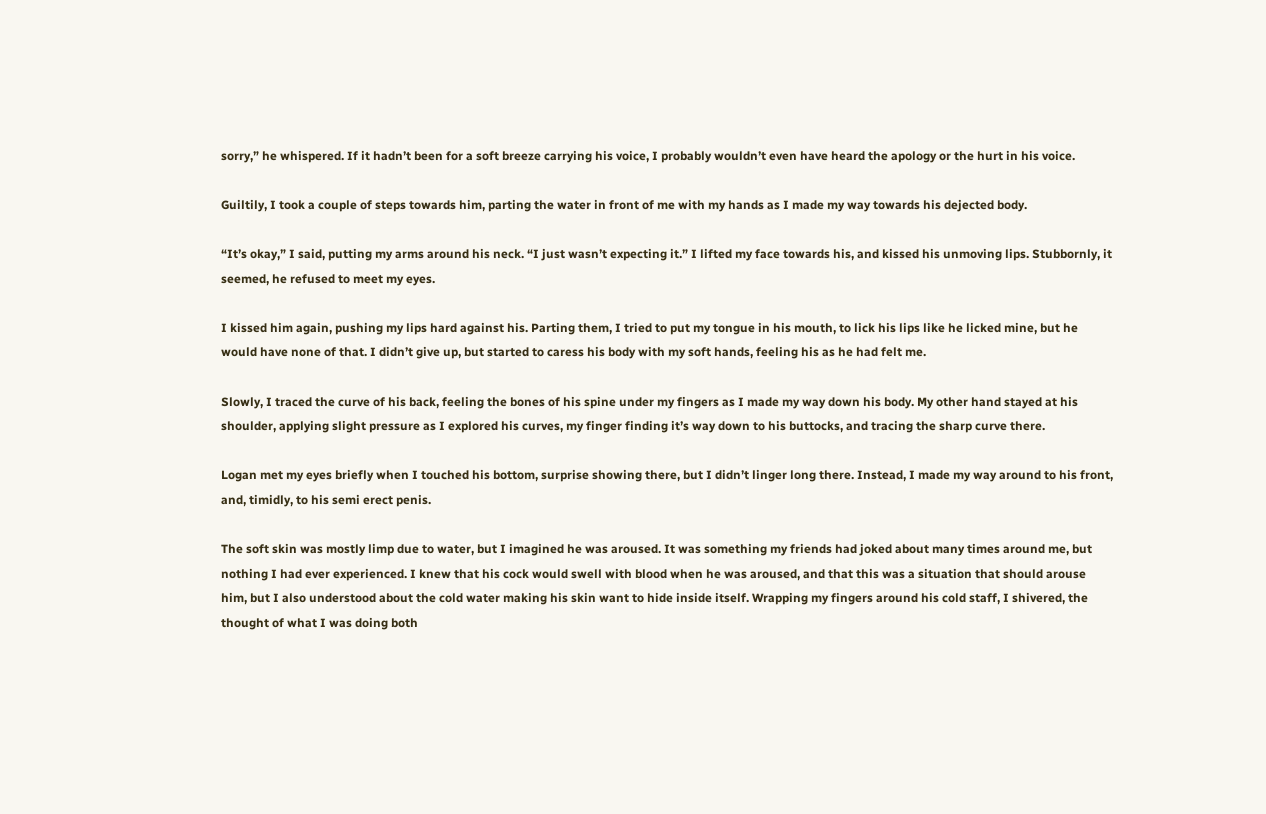sorry,” he whispered. If it hadn’t been for a soft breeze carrying his voice, I probably wouldn’t even have heard the apology or the hurt in his voice.

Guiltily, I took a couple of steps towards him, parting the water in front of me with my hands as I made my way towards his dejected body.

“It’s okay,” I said, putting my arms around his neck. “I just wasn’t expecting it.” I lifted my face towards his, and kissed his unmoving lips. Stubbornly, it seemed, he refused to meet my eyes.

I kissed him again, pushing my lips hard against his. Parting them, I tried to put my tongue in his mouth, to lick his lips like he licked mine, but he would have none of that. I didn’t give up, but started to caress his body with my soft hands, feeling his as he had felt me.

Slowly, I traced the curve of his back, feeling the bones of his spine under my fingers as I made my way down his body. My other hand stayed at his shoulder, applying slight pressure as I explored his curves, my finger finding it’s way down to his buttocks, and tracing the sharp curve there.

Logan met my eyes briefly when I touched his bottom, surprise showing there, but I didn’t linger long there. Instead, I made my way around to his front, and, timidly, to his semi erect penis.

The soft skin was mostly limp due to water, but I imagined he was aroused. It was something my friends had joked about many times around me, but nothing I had ever experienced. I knew that his cock would swell with blood when he was aroused, and that this was a situation that should arouse him, but I also understood about the cold water making his skin want to hide inside itself. Wrapping my fingers around his cold staff, I shivered, the thought of what I was doing both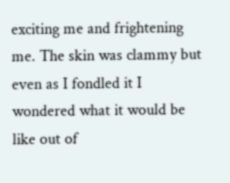exciting me and frightening me. The skin was clammy but even as I fondled it I wondered what it would be like out of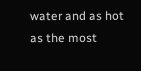water and as hot as the most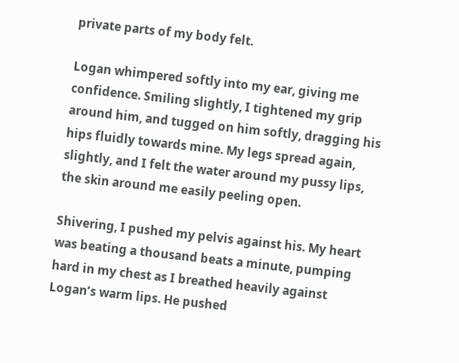private parts of my body felt.

Logan whimpered softly into my ear, giving me confidence. Smiling slightly, I tightened my grip around him, and tugged on him softly, dragging his hips fluidly towards mine. My legs spread again, slightly, and I felt the water around my pussy lips, the skin around me easily peeling open.

Shivering, I pushed my pelvis against his. My heart was beating a thousand beats a minute, pumping hard in my chest as I breathed heavily against Logan’s warm lips. He pushed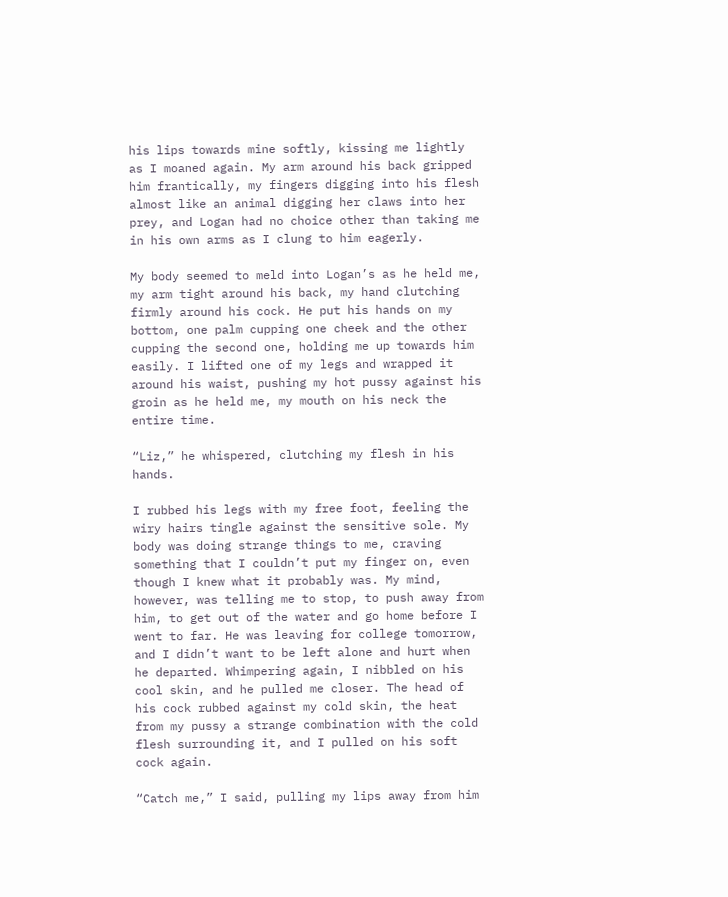his lips towards mine softly, kissing me lightly as I moaned again. My arm around his back gripped him frantically, my fingers digging into his flesh almost like an animal digging her claws into her prey, and Logan had no choice other than taking me in his own arms as I clung to him eagerly.

My body seemed to meld into Logan’s as he held me, my arm tight around his back, my hand clutching firmly around his cock. He put his hands on my bottom, one palm cupping one cheek and the other cupping the second one, holding me up towards him easily. I lifted one of my legs and wrapped it around his waist, pushing my hot pussy against his groin as he held me, my mouth on his neck the entire time.

“Liz,” he whispered, clutching my flesh in his hands.

I rubbed his legs with my free foot, feeling the wiry hairs tingle against the sensitive sole. My body was doing strange things to me, craving something that I couldn’t put my finger on, even though I knew what it probably was. My mind, however, was telling me to stop, to push away from him, to get out of the water and go home before I went to far. He was leaving for college tomorrow, and I didn’t want to be left alone and hurt when he departed. Whimpering again, I nibbled on his cool skin, and he pulled me closer. The head of his cock rubbed against my cold skin, the heat from my pussy a strange combination with the cold flesh surrounding it, and I pulled on his soft cock again.

“Catch me,” I said, pulling my lips away from him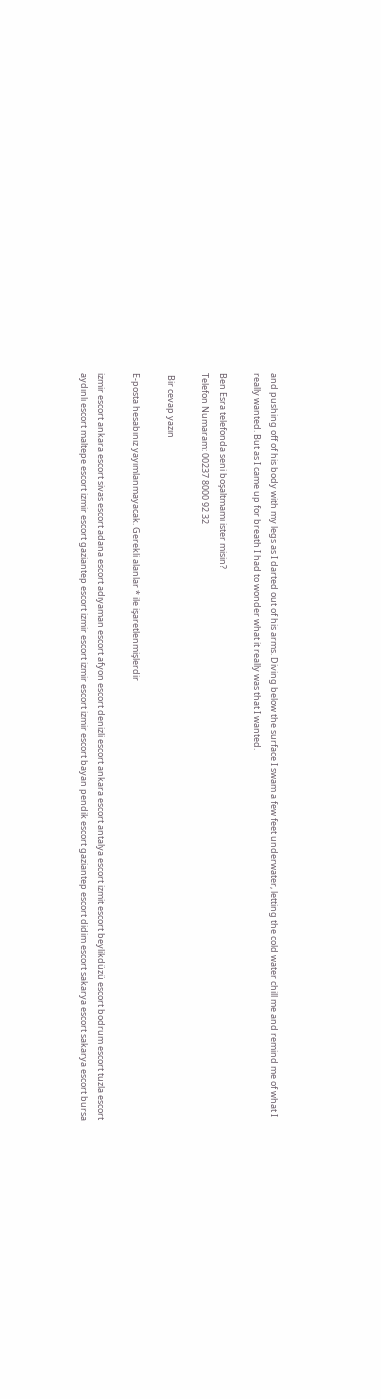and pushing off of his body with my legs as I darted out of his arms. Diving below the surface I swam a few feet underwater, letting the cold water chill me and remind me of what I really wanted. But as I came up for breath I had to wonder what it really was that I wanted.

Ben Esra telefonda seni boşaltmamı ister misin?
Telefon Numaram: 00237 8000 92 32

 Bir cevap yazın

E-posta hesabınız yayımlanmayacak. Gerekli alanlar * ile işaretlenmişlerdir

izmir escort ankara escort sivas escort adana escort adıyaman escort afyon escort denizli escort ankara escort antalya escort izmit escort beylikdüzü escort bodrum escort tuzla escort aydınlı escort maltepe escort izmir escort gaziantep escort izmir escort izmir escort izmir escort bayan pendik escort gaziantep escort didim escort sakarya escort sakarya escort bursa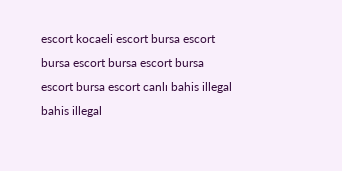escort kocaeli escort bursa escort bursa escort bursa escort bursa escort bursa escort canlı bahis illegal bahis illegal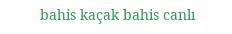bahis kaçak bahis canlı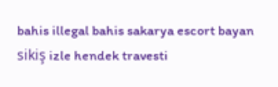bahis illegal bahis sakarya escort bayan sikiş izle hendek travesti